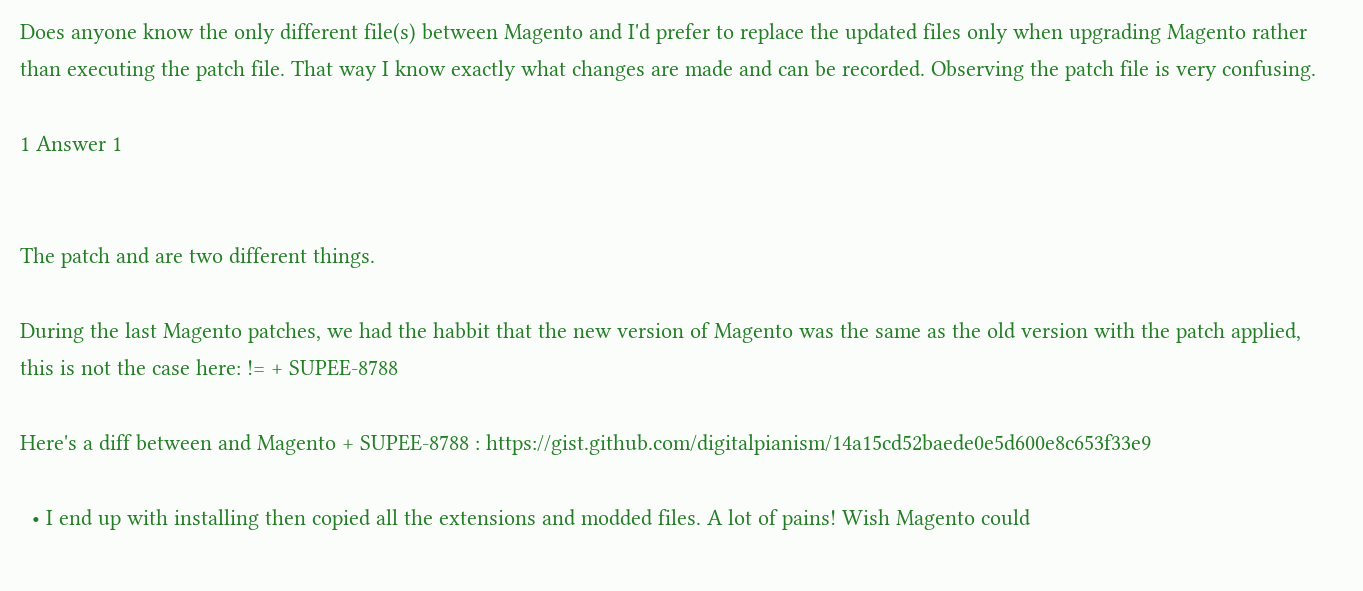Does anyone know the only different file(s) between Magento and I'd prefer to replace the updated files only when upgrading Magento rather than executing the patch file. That way I know exactly what changes are made and can be recorded. Observing the patch file is very confusing.

1 Answer 1


The patch and are two different things.

During the last Magento patches, we had the habbit that the new version of Magento was the same as the old version with the patch applied, this is not the case here: != + SUPEE-8788

Here's a diff between and Magento + SUPEE-8788 : https://gist.github.com/digitalpianism/14a15cd52baede0e5d600e8c653f33e9

  • I end up with installing then copied all the extensions and modded files. A lot of pains! Wish Magento could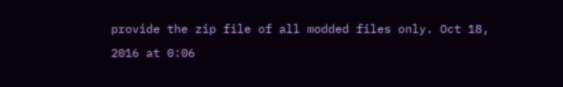provide the zip file of all modded files only. Oct 18, 2016 at 0:06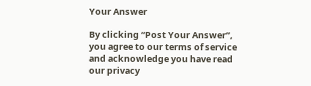Your Answer

By clicking “Post Your Answer”, you agree to our terms of service and acknowledge you have read our privacy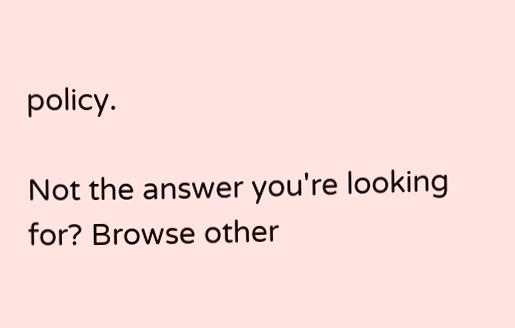policy.

Not the answer you're looking for? Browse other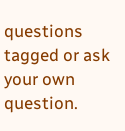questions tagged or ask your own question.